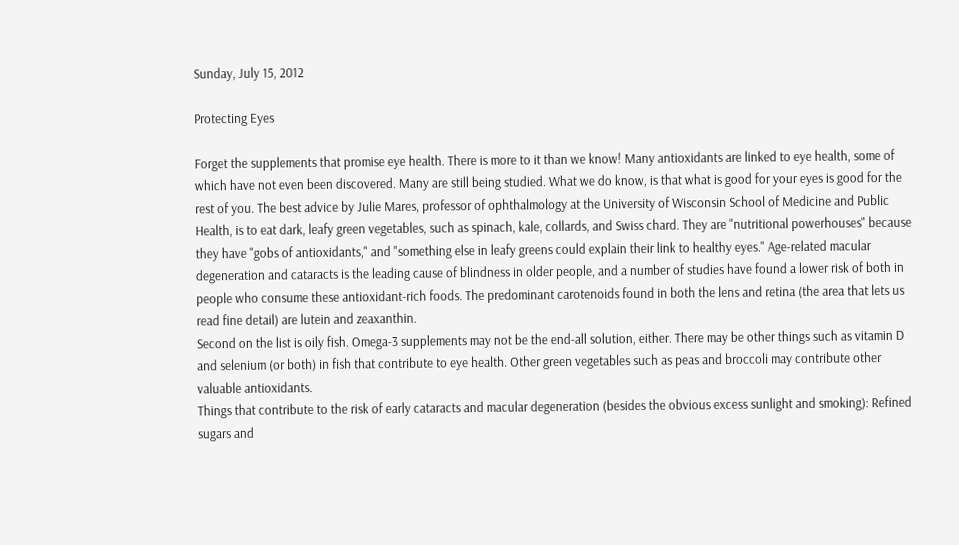Sunday, July 15, 2012

Protecting Eyes

Forget the supplements that promise eye health. There is more to it than we know! Many antioxidants are linked to eye health, some of which have not even been discovered. Many are still being studied. What we do know, is that what is good for your eyes is good for the rest of you. The best advice by Julie Mares, professor of ophthalmology at the University of Wisconsin School of Medicine and Public Health, is to eat dark, leafy green vegetables, such as spinach, kale, collards, and Swiss chard. They are "nutritional powerhouses" because they have "gobs of antioxidants," and "something else in leafy greens could explain their link to healthy eyes." Age-related macular degeneration and cataracts is the leading cause of blindness in older people, and a number of studies have found a lower risk of both in people who consume these antioxidant-rich foods. The predominant carotenoids found in both the lens and retina (the area that lets us read fine detail) are lutein and zeaxanthin.
Second on the list is oily fish. Omega-3 supplements may not be the end-all solution, either. There may be other things such as vitamin D and selenium (or both) in fish that contribute to eye health. Other green vegetables such as peas and broccoli may contribute other valuable antioxidants.
Things that contribute to the risk of early cataracts and macular degeneration (besides the obvious excess sunlight and smoking): Refined sugars and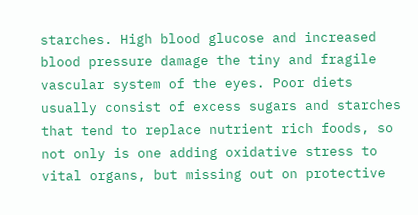starches. High blood glucose and increased blood pressure damage the tiny and fragile vascular system of the eyes. Poor diets usually consist of excess sugars and starches that tend to replace nutrient rich foods, so not only is one adding oxidative stress to vital organs, but missing out on protective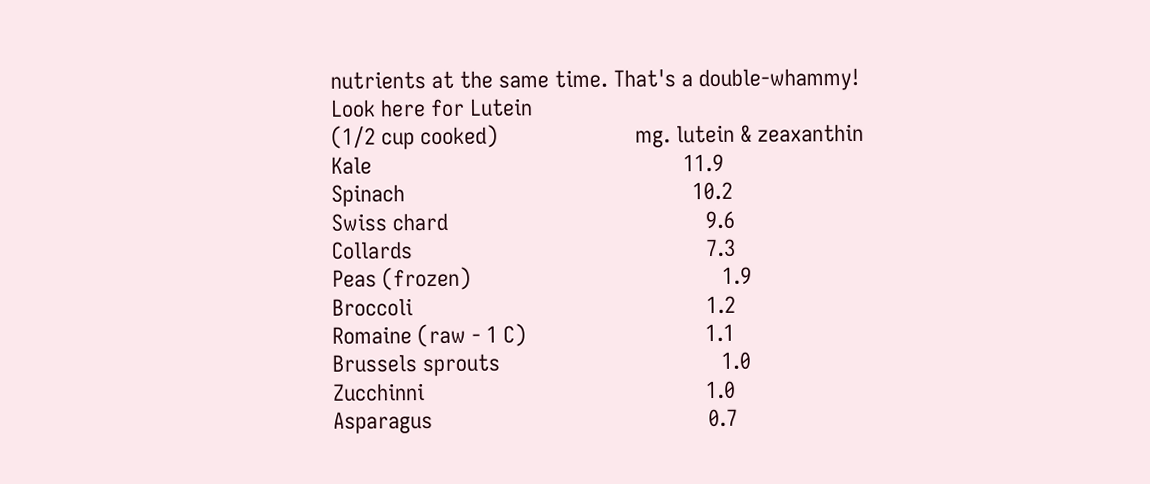nutrients at the same time. That's a double-whammy!
Look here for Lutein
(1/2 cup cooked)                       mg. lutein & zeaxanthin
Kale                                                    11.9
Spinach                                                10.2
Swiss chard                                           9.6
Collards                                                 7.3
Peas (frozen)                                          1.9
Broccoli                                                 1.2
Romaine (raw - 1 C)                              1.1
Brussels sprouts                                     1.0
Zucchinni                                               1.0
Asparagus                                              0.7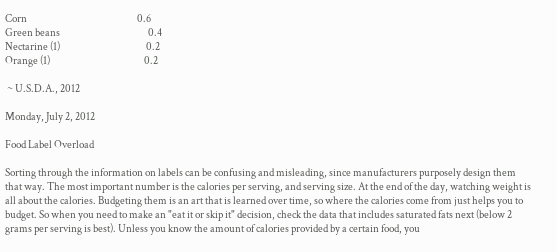Corn                                                       0.6
Green beans                                            0.4
Nectarine (1)                                           0.2
Orange (1)                                               0.2

 ~ U.S.D.A., 2012

Monday, July 2, 2012

Food Label Overload

Sorting through the information on labels can be confusing and misleading, since manufacturers purposely design them that way. The most important number is the calories per serving, and serving size. At the end of the day, watching weight is all about the calories. Budgeting them is an art that is learned over time, so where the calories come from just helps you to budget. So when you need to make an "eat it or skip it" decision, check the data that includes saturated fats next (below 2 grams per serving is best). Unless you know the amount of calories provided by a certain food, you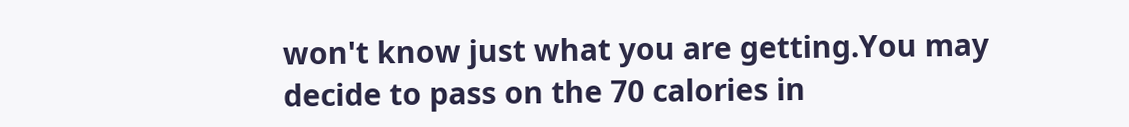won't know just what you are getting.You may decide to pass on the 70 calories in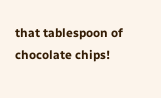that tablespoon of chocolate chips!